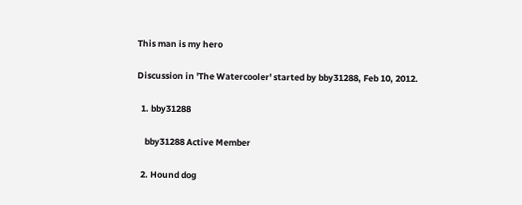This man is my hero

Discussion in 'The Watercooler' started by bby31288, Feb 10, 2012.

  1. bby31288

    bby31288 Active Member

  2. Hound dog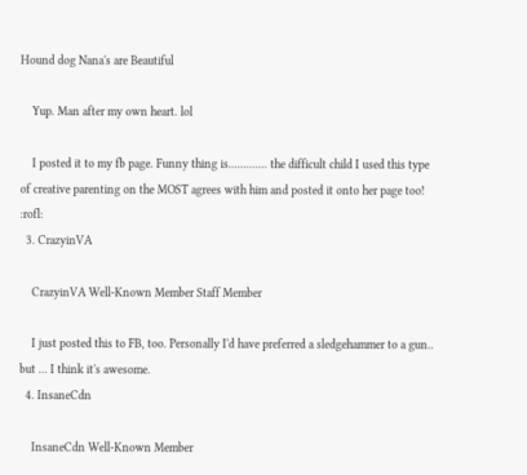Hound dog Nana's are Beautiful

    Yup. Man after my own heart. lol

    I posted it to my fb page. Funny thing is............. the difficult child I used this type of creative parenting on the MOST agrees with him and posted it onto her page too! :rofl:
  3. CrazyinVA

    CrazyinVA Well-Known Member Staff Member

    I just posted this to FB, too. Personally I'd have preferred a sledgehammer to a gun.. but ... I think it's awesome.
  4. InsaneCdn

    InsaneCdn Well-Known Member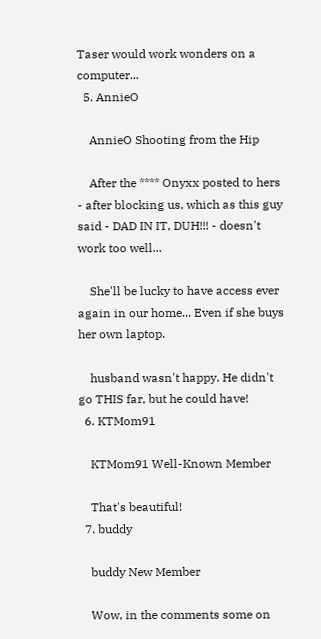Taser would work wonders on a computer...
  5. AnnieO

    AnnieO Shooting from the Hip

    After the **** Onyxx posted to hers - after blocking us, which as this guy said - DAD IN IT, DUH!!! - doesn't work too well...

    She'll be lucky to have access ever again in our home... Even if she buys her own laptop.

    husband wasn't happy. He didn't go THIS far, but he could have!
  6. KTMom91

    KTMom91 Well-Known Member

    That's beautiful!
  7. buddy

    buddy New Member

    Wow, in the comments some on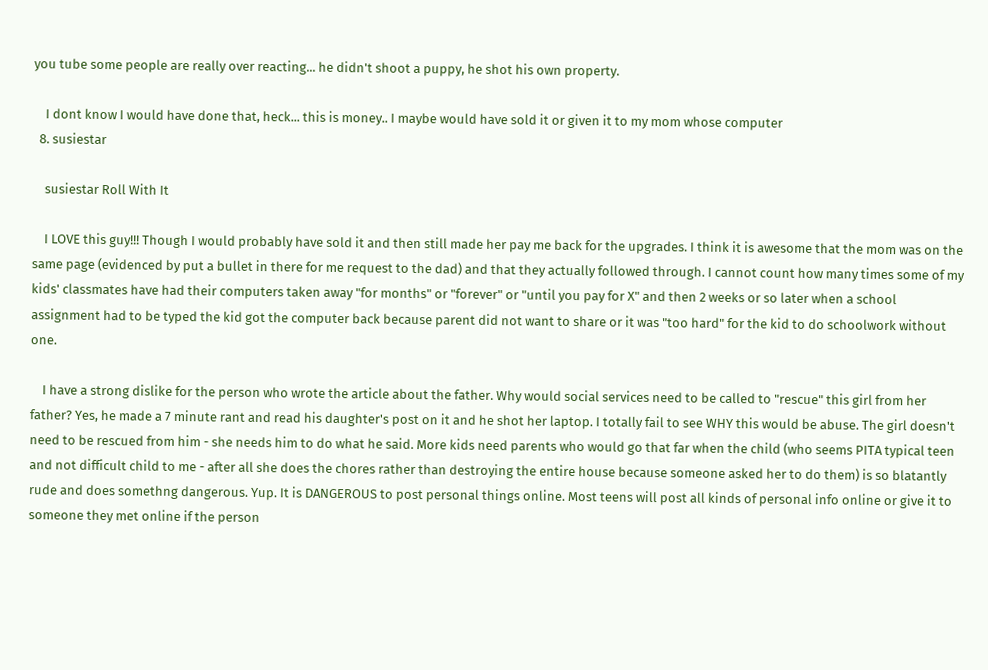you tube some people are really over reacting... he didn't shoot a puppy, he shot his own property.

    I dont know I would have done that, heck... this is money.. I maybe would have sold it or given it to my mom whose computer
  8. susiestar

    susiestar Roll With It

    I LOVE this guy!!! Though I would probably have sold it and then still made her pay me back for the upgrades. I think it is awesome that the mom was on the same page (evidenced by put a bullet in there for me request to the dad) and that they actually followed through. I cannot count how many times some of my kids' classmates have had their computers taken away "for months" or "forever" or "until you pay for X" and then 2 weeks or so later when a school assignment had to be typed the kid got the computer back because parent did not want to share or it was "too hard" for the kid to do schoolwork without one.

    I have a strong dislike for the person who wrote the article about the father. Why would social services need to be called to "rescue" this girl from her father? Yes, he made a 7 minute rant and read his daughter's post on it and he shot her laptop. I totally fail to see WHY this would be abuse. The girl doesn't need to be rescued from him - she needs him to do what he said. More kids need parents who would go that far when the child (who seems PITA typical teen and not difficult child to me - after all she does the chores rather than destroying the entire house because someone asked her to do them) is so blatantly rude and does somethng dangerous. Yup. It is DANGEROUS to post personal things online. Most teens will post all kinds of personal info online or give it to someone they met online if the person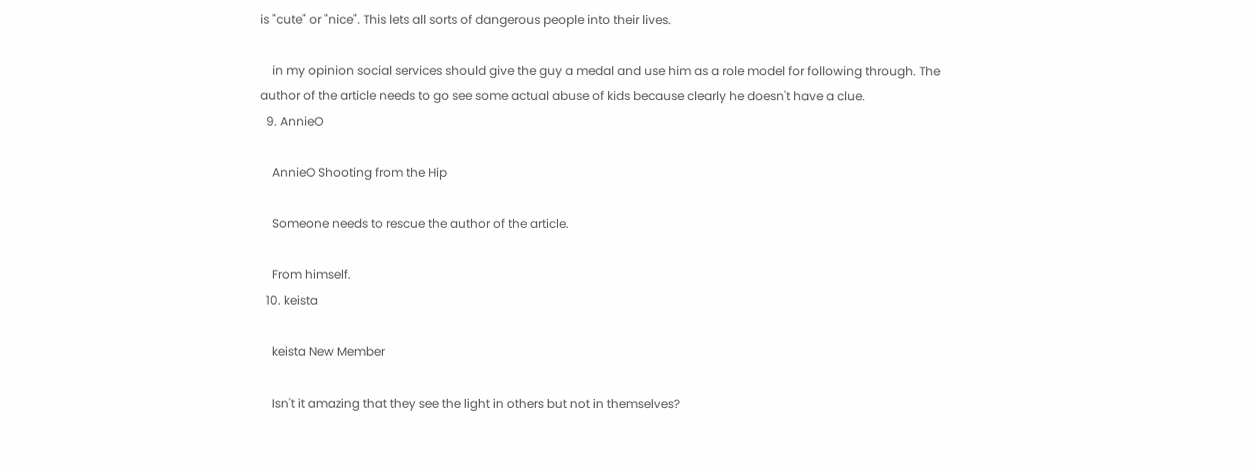is "cute" or "nice". This lets all sorts of dangerous people into their lives.

    in my opinion social services should give the guy a medal and use him as a role model for following through. The author of the article needs to go see some actual abuse of kids because clearly he doesn't have a clue.
  9. AnnieO

    AnnieO Shooting from the Hip

    Someone needs to rescue the author of the article.

    From himself.
  10. keista

    keista New Member

    Isn't it amazing that they see the light in others but not in themselves?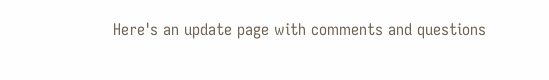Here's an update page with comments and questions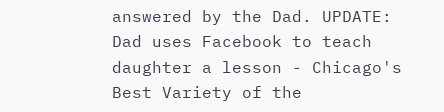answered by the Dad. UPDATE: Dad uses Facebook to teach daughter a lesson - Chicago's Best Variety of the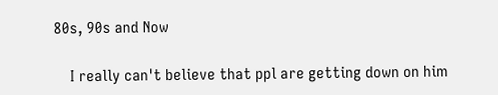80s, 90s and Now

    I really can't believe that ppl are getting down on him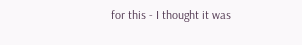for this - I thought it was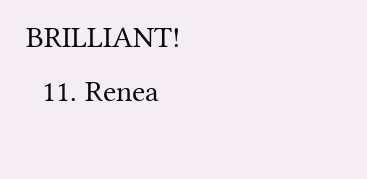BRILLIANT!
  11. Renea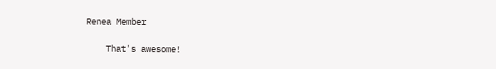Renea Member

    That's awesome!